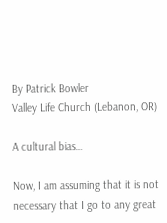By Patrick Bowler
Valley Life Church (Lebanon, OR)

A cultural bias…

Now, I am assuming that it is not necessary that I go to any great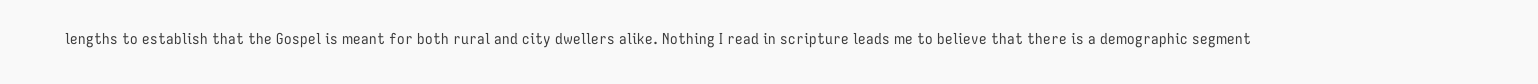lengths to establish that the Gospel is meant for both rural and city dwellers alike. Nothing I read in scripture leads me to believe that there is a demographic segment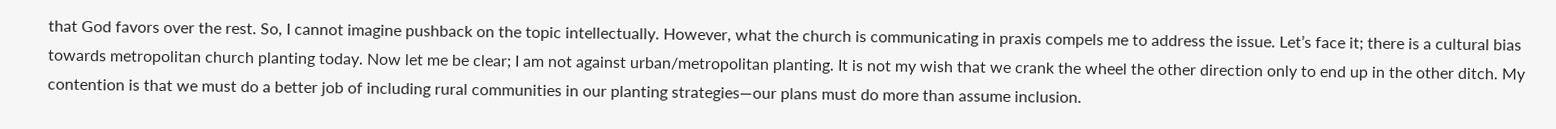that God favors over the rest. So, I cannot imagine pushback on the topic intellectually. However, what the church is communicating in praxis compels me to address the issue. Let’s face it; there is a cultural bias towards metropolitan church planting today. Now let me be clear; I am not against urban/metropolitan planting. It is not my wish that we crank the wheel the other direction only to end up in the other ditch. My contention is that we must do a better job of including rural communities in our planting strategies—our plans must do more than assume inclusion.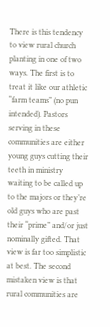There is this tendency to view rural church planting in one of two ways. The first is to treat it like our athletic “farm teams” (no pun intended). Pastors serving in these communities are either young guys cutting their teeth in ministry waiting to be called up to the majors or they’re old guys who are past their “prime” and/or just nominally gifted. That view is far too simplistic at best. The second mistaken view is that rural communities are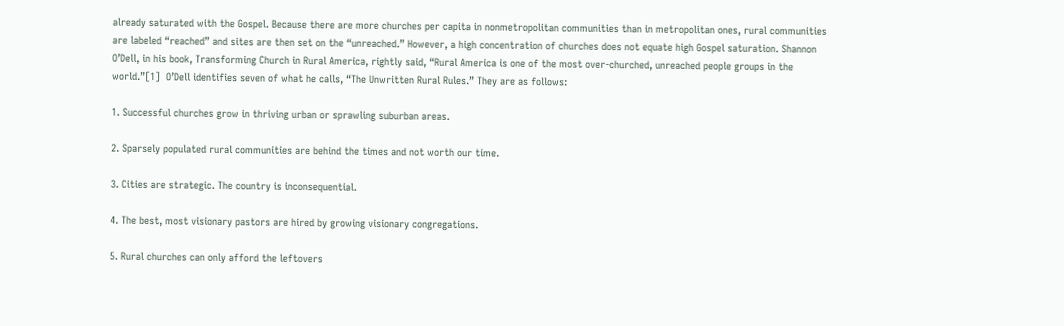already saturated with the Gospel. Because there are more churches per capita in nonmetropolitan communities than in metropolitan ones, rural communities are labeled “reached” and sites are then set on the “unreached.” However, a high concentration of churches does not equate high Gospel saturation. Shannon O’Dell, in his book, Transforming Church in Rural America, rightly said, “Rural America is one of the most over-churched, unreached people groups in the world.”[1]  O’Dell identifies seven of what he calls, “The Unwritten Rural Rules.” They are as follows:

1. Successful churches grow in thriving urban or sprawling suburban areas.

2. Sparsely populated rural communities are behind the times and not worth our time.

3. Cities are strategic. The country is inconsequential.

4. The best, most visionary pastors are hired by growing visionary congregations.

5. Rural churches can only afford the leftovers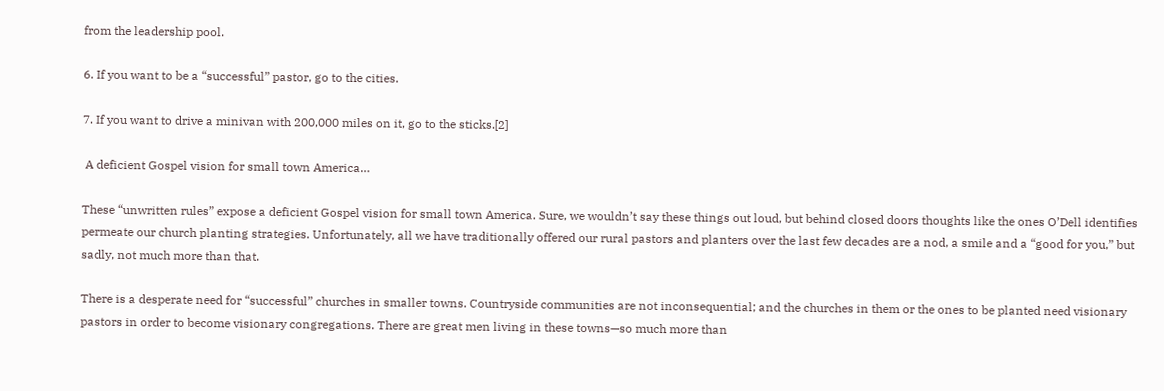from the leadership pool.

6. If you want to be a “successful” pastor, go to the cities.

7. If you want to drive a minivan with 200,000 miles on it, go to the sticks.[2]

 A deficient Gospel vision for small town America…

These “unwritten rules” expose a deficient Gospel vision for small town America. Sure, we wouldn’t say these things out loud, but behind closed doors thoughts like the ones O’Dell identifies permeate our church planting strategies. Unfortunately, all we have traditionally offered our rural pastors and planters over the last few decades are a nod, a smile and a “good for you,” but sadly, not much more than that.

There is a desperate need for “successful” churches in smaller towns. Countryside communities are not inconsequential; and the churches in them or the ones to be planted need visionary pastors in order to become visionary congregations. There are great men living in these towns—so much more than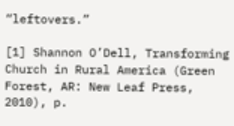“leftovers.”

[1] Shannon O’Dell, Transforming Church in Rural America (Green Forest, AR: New Leaf Press, 2010), p.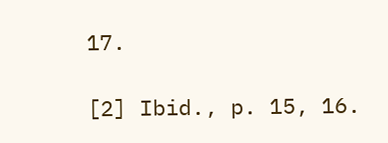17.

[2] Ibid., p. 15, 16.